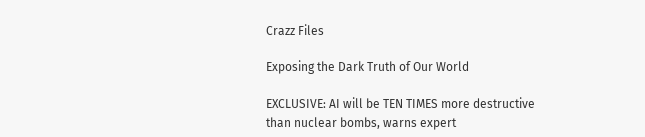Crazz Files

Exposing the Dark Truth of Our World

EXCLUSIVE: AI will be TEN TIMES more destructive than nuclear bombs, warns expert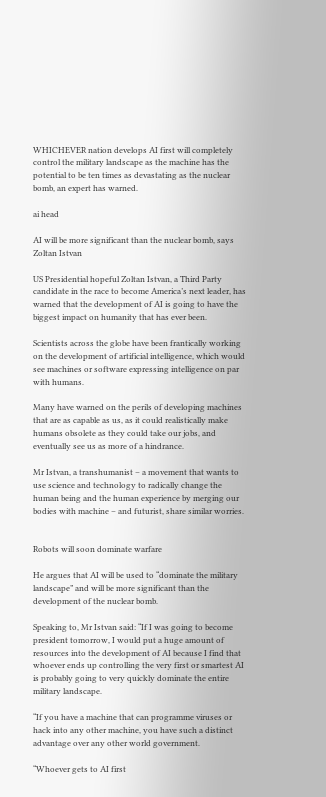WHICHEVER nation develops AI first will completely control the military landscape as the machine has the potential to be ten times as devastating as the nuclear bomb, an expert has warned.

ai head

AI will be more significant than the nuclear bomb, says Zoltan Istvan

US Presidential hopeful Zoltan Istvan, a Third Party candidate in the race to become America’s next leader, has warned that the development of AI is going to have the biggest impact on humanity that has ever been.

Scientists across the globe have been frantically working on the development of artificial intelligence, which would see machines or software expressing intelligence on par with humans.

Many have warned on the perils of developing machines that are as capable as us, as it could realistically make humans obsolete as they could take our jobs, and eventually see us as more of a hindrance.

Mr Istvan, a transhumanist – a movement that wants to use science and technology to radically change the human being and the human experience by merging our bodies with machine – and futurist, share similar worries.


Robots will soon dominate warfare

He argues that AI will be used to “dominate the military landscape” and will be more significant than the development of the nuclear bomb.

Speaking to, Mr Istvan said: “If I was going to become president tomorrow, I would put a huge amount of resources into the development of AI because I find that whoever ends up controlling the very first or smartest AI is probably going to very quickly dominate the entire military landscape.

“If you have a machine that can programme viruses or hack into any other machine, you have such a distinct advantage over any other world government.

“Whoever gets to AI first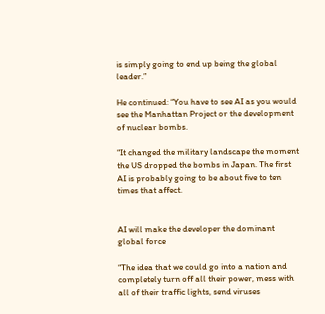is simply going to end up being the global leader.”

He continued: “You have to see AI as you would see the Manhattan Project or the development of nuclear bombs.

“It changed the military landscape the moment the US dropped the bombs in Japan. The first AI is probably going to be about five to ten times that affect.


AI will make the developer the dominant global force

“The idea that we could go into a nation and completely turn off all their power, mess with all of their traffic lights, send viruses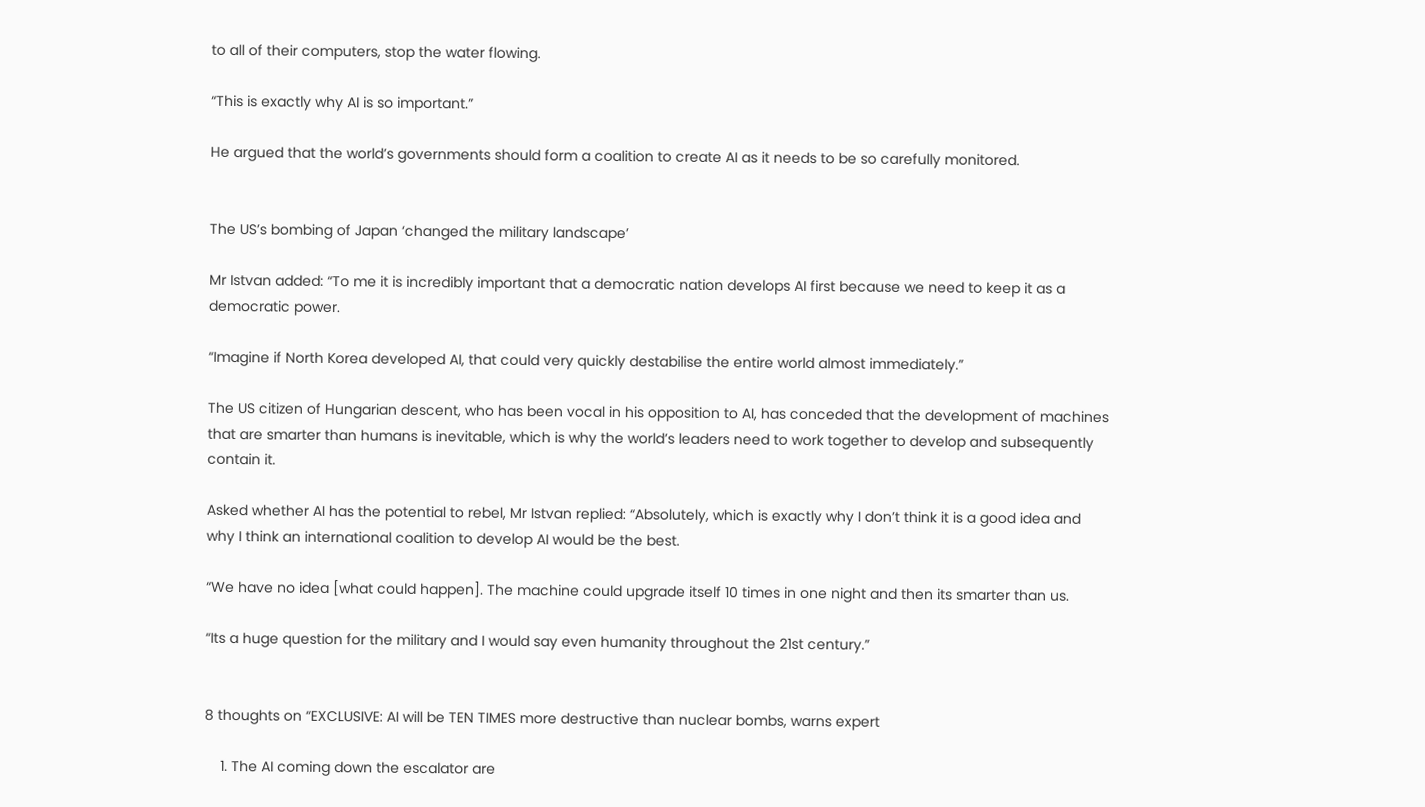to all of their computers, stop the water flowing.

“This is exactly why AI is so important.”

He argued that the world’s governments should form a coalition to create AI as it needs to be so carefully monitored.


The US’s bombing of Japan ‘changed the military landscape’

Mr Istvan added: “To me it is incredibly important that a democratic nation develops AI first because we need to keep it as a democratic power.

“Imagine if North Korea developed AI, that could very quickly destabilise the entire world almost immediately.”

The US citizen of Hungarian descent, who has been vocal in his opposition to AI, has conceded that the development of machines that are smarter than humans is inevitable, which is why the world’s leaders need to work together to develop and subsequently contain it.

Asked whether AI has the potential to rebel, Mr Istvan replied: “Absolutely, which is exactly why I don’t think it is a good idea and why I think an international coalition to develop AI would be the best.

“We have no idea [what could happen]. The machine could upgrade itself 10 times in one night and then its smarter than us.

“Its a huge question for the military and I would say even humanity throughout the 21st century.”


8 thoughts on “EXCLUSIVE: AI will be TEN TIMES more destructive than nuclear bombs, warns expert

    1. The AI coming down the escalator are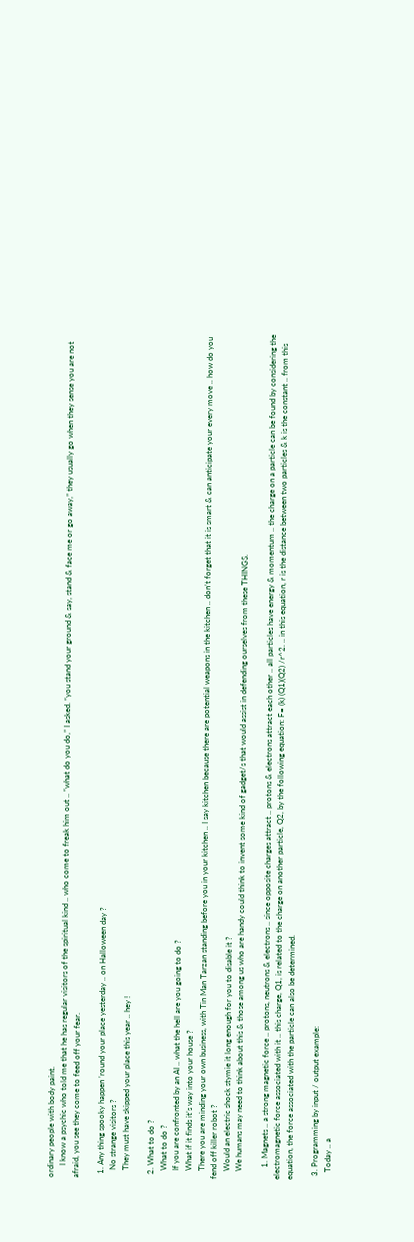ordinary people with body paint.
      I know a psychic who told me that he has regular visitors of the spiritual kind .. who come to freak him out .. “what do you do,” I asked. “you stand your ground & say, stand & face me or go away,” they usually go when they sense you are not afraid, you see they come to feed off your fear.

  1. Any thing spooky happen ’round your place yesterday .. on Halloween day ?
    No strange visitors ?
    They must have skipped your place this year .. hey !

  2. What to do ?
    What to do ?
    If you are confronted by an AI .. what the hell are you going to do ?
    What if it finds it’s way into your house ?
    There you are minding your own business, with Tin Man Tarzan standing before you in your kitchen .. I say kitchen because there are potential weapons in the kitchen .. don’t forget that it is smart & can anticipate your every move .. how do you fend off killer robot ?
    Would an electric shock stymie it long enough for you to disable it ?
    We humans may need to think about this & those among us who are handy could think to invent some kind of gadget/s that would assist in defending ourselves from these THINGS.

      1. Magnets .. a strong magnetic force .. protons, neutrons & electrons .. since opposite charges attract .. protons & electrons attract each other .. all particles have energy & momentum .. the charge on a particle can be found by considering the electromagnetic force associated with it .. this charge, Q1, is related to the charge on another particle, Q2, by the following equation: F= (k) (Q1)(Q2) /r^2. .. in this equation, r is the distance between two particles & k is the constant .. from this equation, the force associated with the particle can also be determined.

  3. Programming by input / output example:
    Today .. a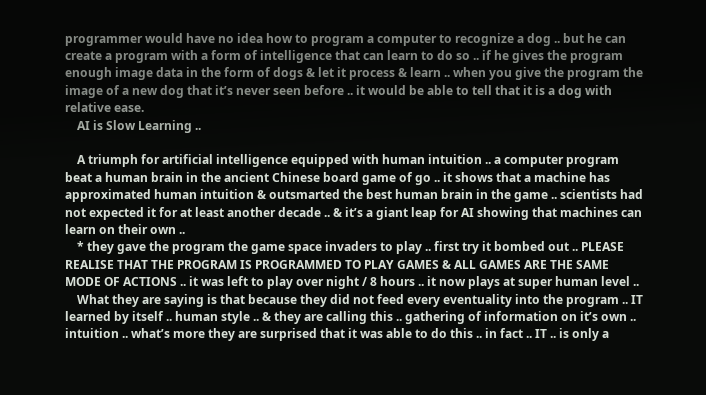programmer would have no idea how to program a computer to recognize a dog .. but he can create a program with a form of intelligence that can learn to do so .. if he gives the program enough image data in the form of dogs & let it process & learn .. when you give the program the image of a new dog that it’s never seen before .. it would be able to tell that it is a dog with relative ease.
    AI is Slow Learning ..

    A triumph for artificial intelligence equipped with human intuition .. a computer program beat a human brain in the ancient Chinese board game of go .. it shows that a machine has approximated human intuition & outsmarted the best human brain in the game .. scientists had not expected it for at least another decade .. & it’s a giant leap for AI showing that machines can learn on their own ..
    * they gave the program the game space invaders to play .. first try it bombed out .. PLEASE REALISE THAT THE PROGRAM IS PROGRAMMED TO PLAY GAMES & ALL GAMES ARE THE SAME MODE OF ACTIONS .. it was left to play over night / 8 hours .. it now plays at super human level ..
    What they are saying is that because they did not feed every eventuality into the program .. IT learned by itself .. human style .. & they are calling this .. gathering of information on it’s own .. intuition .. what’s more they are surprised that it was able to do this .. in fact .. IT .. is only a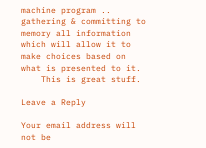machine program .. gathering & committing to memory all information which will allow it to make choices based on what is presented to it.
    This is great stuff.

Leave a Reply

Your email address will not be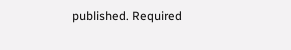published. Required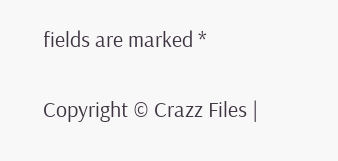fields are marked *

Copyright © Crazz Files |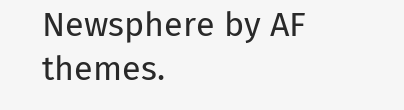Newsphere by AF themes.